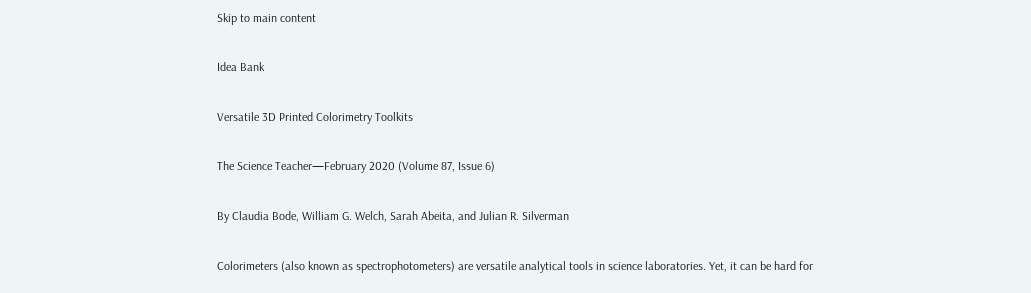Skip to main content

Idea Bank

Versatile 3D Printed Colorimetry Toolkits

The Science Teacher—February 2020 (Volume 87, Issue 6)

By Claudia Bode, William G. Welch, Sarah Abeita, and Julian R. Silverman

Colorimeters (also known as spectrophotometers) are versatile analytical tools in science laboratories. Yet, it can be hard for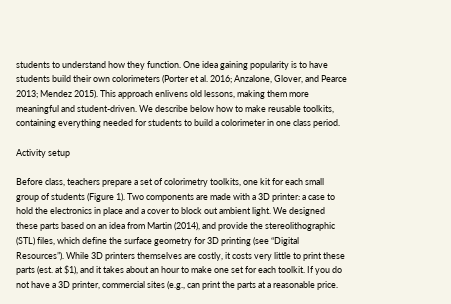students to understand how they function. One idea gaining popularity is to have students build their own colorimeters (Porter et al. 2016; Anzalone, Glover, and Pearce 2013; Mendez 2015). This approach enlivens old lessons, making them more meaningful and student-driven. We describe below how to make reusable toolkits, containing everything needed for students to build a colorimeter in one class period.

Activity setup

Before class, teachers prepare a set of colorimetry toolkits, one kit for each small group of students (Figure 1). Two components are made with a 3D printer: a case to hold the electronics in place and a cover to block out ambient light. We designed these parts based on an idea from Martin (2014), and provide the stereolithographic (STL) files, which define the surface geometry for 3D printing (see “Digital Resources”). While 3D printers themselves are costly, it costs very little to print these parts (est. at $1), and it takes about an hour to make one set for each toolkit. If you do not have a 3D printer, commercial sites (e.g., can print the parts at a reasonable price.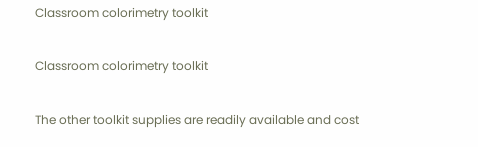Classroom colorimetry toolkit

Classroom colorimetry toolkit

The other toolkit supplies are readily available and cost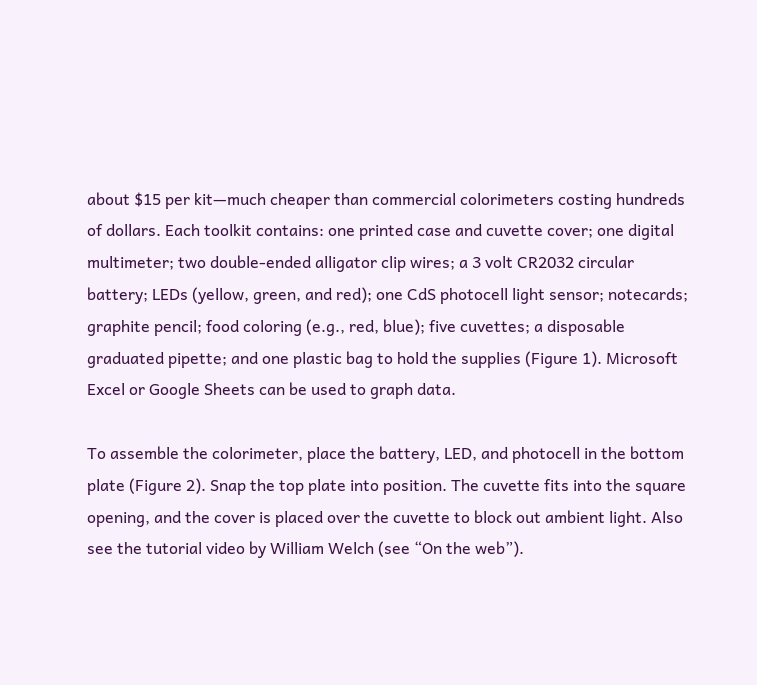about $15 per kit—much cheaper than commercial colorimeters costing hundreds of dollars. Each toolkit contains: one printed case and cuvette cover; one digital multimeter; two double-ended alligator clip wires; a 3 volt CR2032 circular battery; LEDs (yellow, green, and red); one CdS photocell light sensor; notecards; graphite pencil; food coloring (e.g., red, blue); five cuvettes; a disposable graduated pipette; and one plastic bag to hold the supplies (Figure 1). Microsoft Excel or Google Sheets can be used to graph data.

To assemble the colorimeter, place the battery, LED, and photocell in the bottom plate (Figure 2). Snap the top plate into position. The cuvette fits into the square opening, and the cover is placed over the cuvette to block out ambient light. Also see the tutorial video by William Welch (see “On the web”).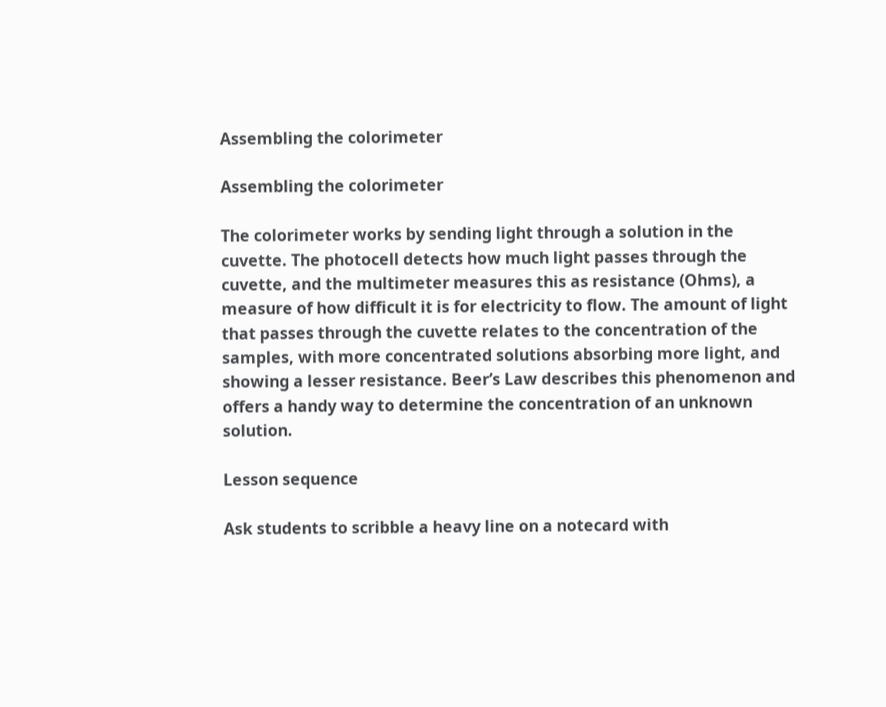Assembling the colorimeter

Assembling the colorimeter

The colorimeter works by sending light through a solution in the cuvette. The photocell detects how much light passes through the cuvette, and the multimeter measures this as resistance (Ohms), a measure of how difficult it is for electricity to flow. The amount of light that passes through the cuvette relates to the concentration of the samples, with more concentrated solutions absorbing more light, and showing a lesser resistance. Beer’s Law describes this phenomenon and offers a handy way to determine the concentration of an unknown solution.

Lesson sequence

Ask students to scribble a heavy line on a notecard with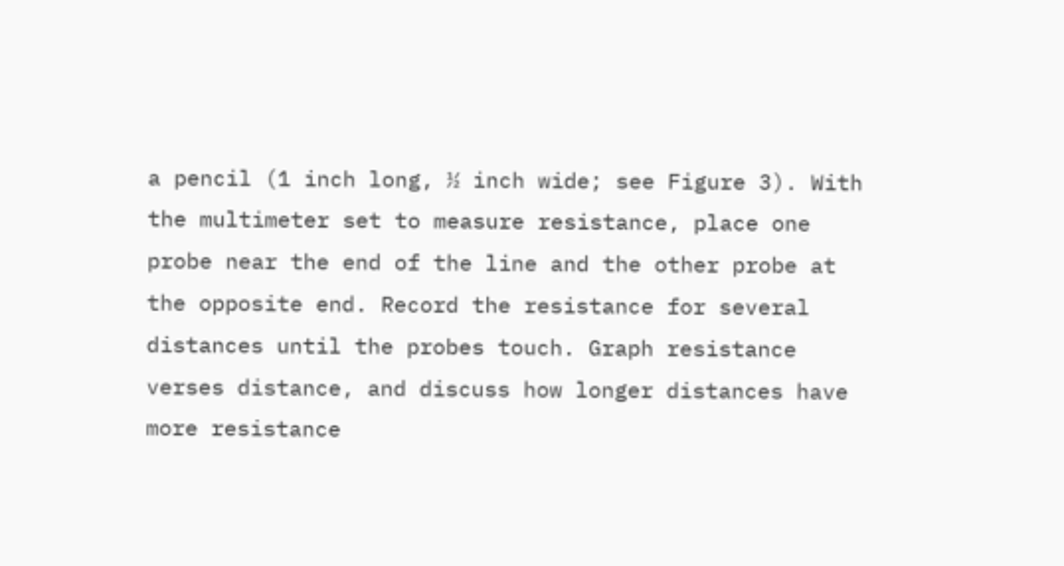a pencil (1 inch long, ½ inch wide; see Figure 3). With the multimeter set to measure resistance, place one probe near the end of the line and the other probe at the opposite end. Record the resistance for several distances until the probes touch. Graph resistance verses distance, and discuss how longer distances have more resistance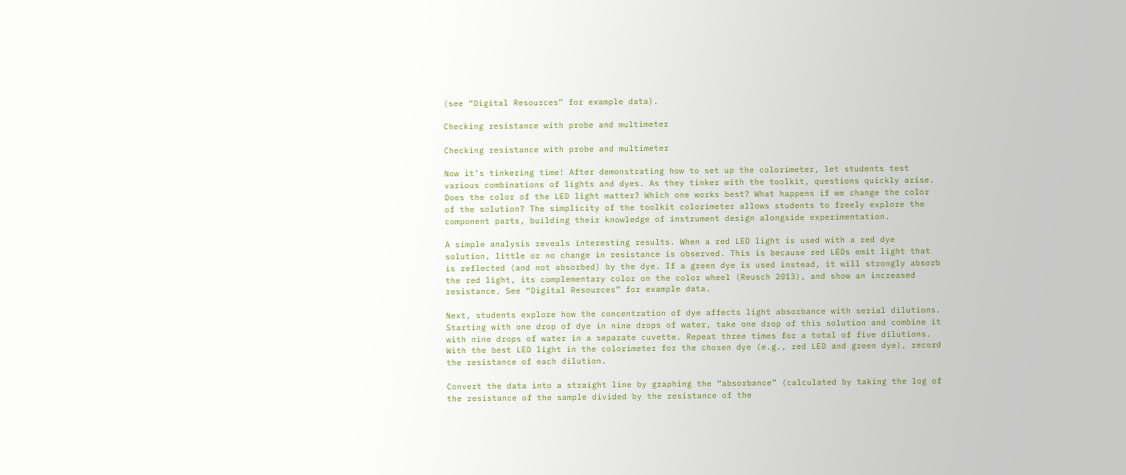(see “Digital Resources” for example data).

Checking resistance with probe and multimeter

Checking resistance with probe and multimeter

Now it’s tinkering time! After demonstrating how to set up the colorimeter, let students test various combinations of lights and dyes. As they tinker with the toolkit, questions quickly arise. Does the color of the LED light matter? Which one works best? What happens if we change the color of the solution? The simplicity of the toolkit colorimeter allows students to freely explore the component parts, building their knowledge of instrument design alongside experimentation.

A simple analysis reveals interesting results. When a red LED light is used with a red dye solution, little or no change in resistance is observed. This is because red LEDs emit light that is reflected (and not absorbed) by the dye. If a green dye is used instead, it will strongly absorb the red light, its complementary color on the color wheel (Reusch 2013), and show an increased resistance. See “Digital Resources” for example data.

Next, students explore how the concentration of dye affects light absorbance with serial dilutions. Starting with one drop of dye in nine drops of water, take one drop of this solution and combine it with nine drops of water in a separate cuvette. Repeat three times for a total of five dilutions. With the best LED light in the colorimeter for the chosen dye (e.g., red LED and green dye), record the resistance of each dilution.

Convert the data into a straight line by graphing the “absorbance” (calculated by taking the log of the resistance of the sample divided by the resistance of the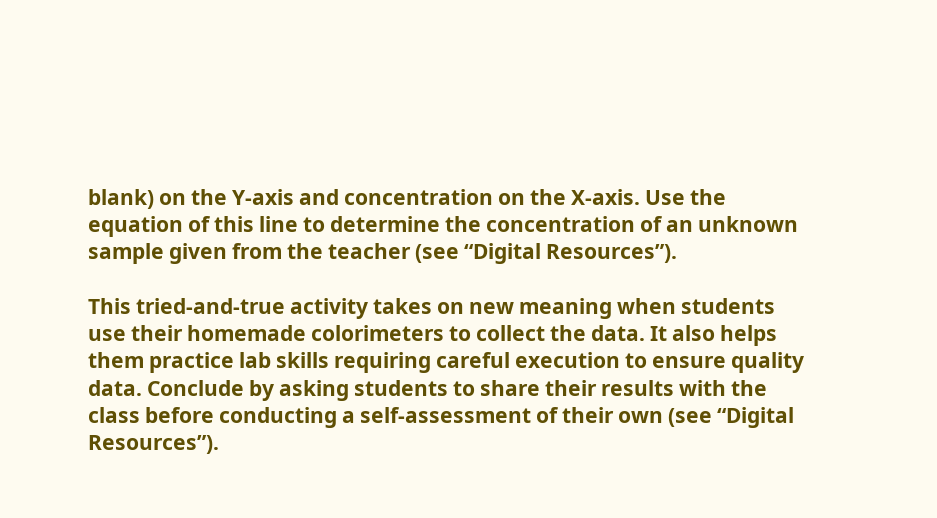blank) on the Y-axis and concentration on the X-axis. Use the equation of this line to determine the concentration of an unknown sample given from the teacher (see “Digital Resources”).

This tried-and-true activity takes on new meaning when students use their homemade colorimeters to collect the data. It also helps them practice lab skills requiring careful execution to ensure quality data. Conclude by asking students to share their results with the class before conducting a self-assessment of their own (see “Digital Resources”).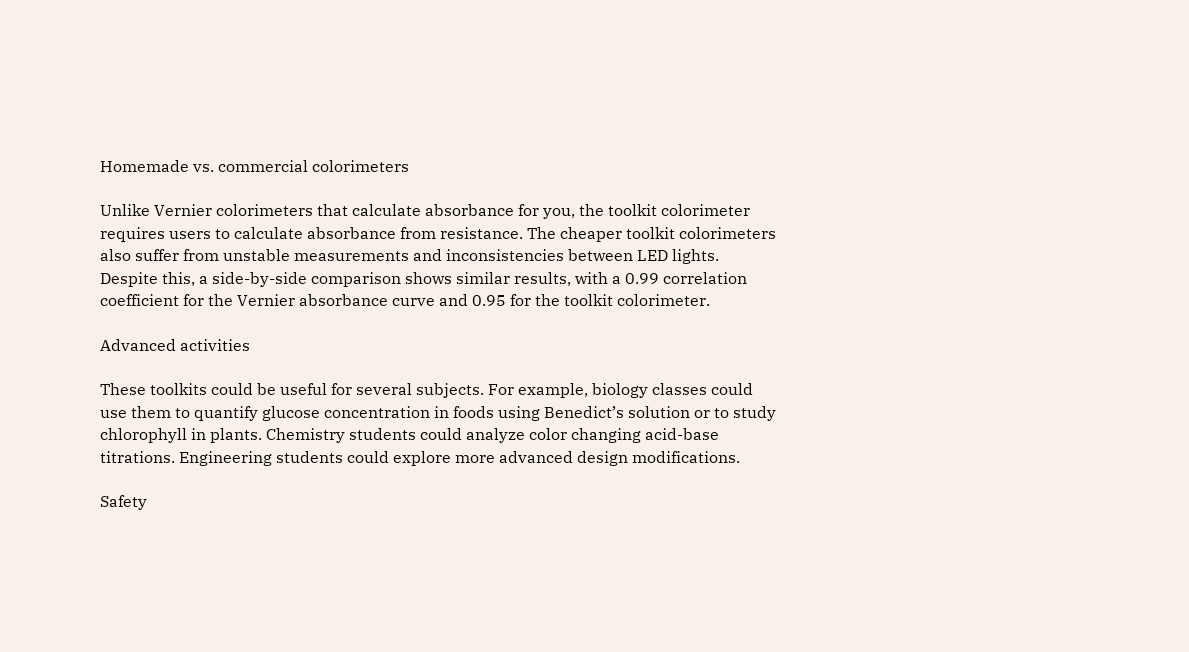Homemade vs. commercial colorimeters

Unlike Vernier colorimeters that calculate absorbance for you, the toolkit colorimeter requires users to calculate absorbance from resistance. The cheaper toolkit colorimeters also suffer from unstable measurements and inconsistencies between LED lights. Despite this, a side-by-side comparison shows similar results, with a 0.99 correlation coefficient for the Vernier absorbance curve and 0.95 for the toolkit colorimeter.

Advanced activities

These toolkits could be useful for several subjects. For example, biology classes could use them to quantify glucose concentration in foods using Benedict’s solution or to study chlorophyll in plants. Chemistry students could analyze color changing acid-base titrations. Engineering students could explore more advanced design modifications.

Safety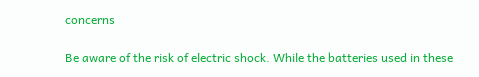concerns

Be aware of the risk of electric shock. While the batteries used in these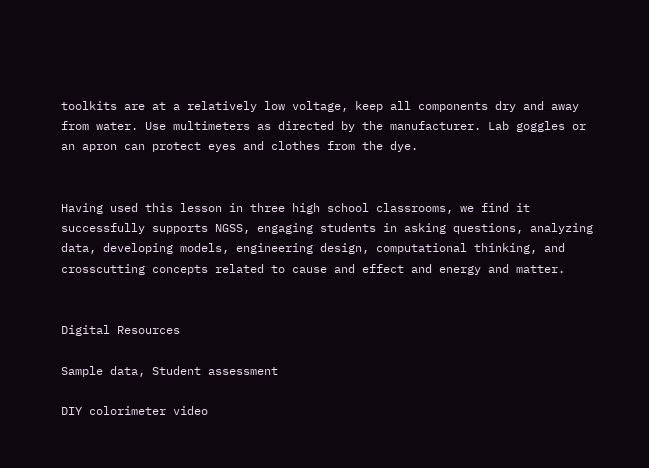toolkits are at a relatively low voltage, keep all components dry and away from water. Use multimeters as directed by the manufacturer. Lab goggles or an apron can protect eyes and clothes from the dye.


Having used this lesson in three high school classrooms, we find it successfully supports NGSS, engaging students in asking questions, analyzing data, developing models, engineering design, computational thinking, and crosscutting concepts related to cause and effect and energy and matter.


Digital Resources

Sample data, Student assessment

DIY colorimeter video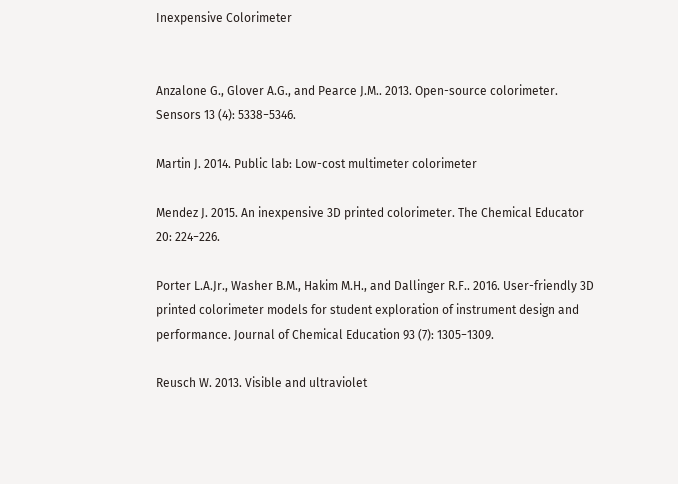Inexpensive Colorimeter


Anzalone G., Glover A.G., and Pearce J.M.. 2013. Open-source colorimeter. Sensors 13 (4): 5338−5346.

Martin J. 2014. Public lab: Low-cost multimeter colorimeter

Mendez J. 2015. An inexpensive 3D printed colorimeter. The Chemical Educator 20: 224−226.

Porter L.A.Jr., Washer B.M., Hakim M.H., and Dallinger R.F.. 2016. User-friendly 3D printed colorimeter models for student exploration of instrument design and performance. Journal of Chemical Education 93 (7): 1305−1309.

Reusch W. 2013. Visible and ultraviolet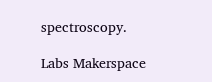spectroscopy.

Labs Makerspace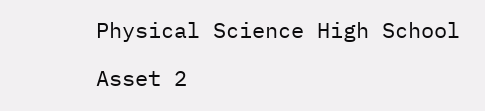Physical Science High School

Asset 2